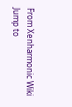From Xenharmonic Wiki
Jump to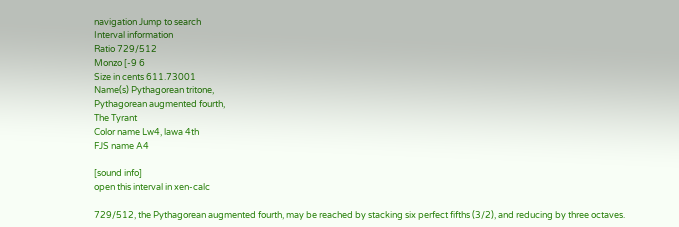navigation Jump to search
Interval information
Ratio 729/512
Monzo [-9 6
Size in cents 611.73001
Name(s) Pythagorean tritone,
Pythagorean augmented fourth,
The Tyrant
Color name Lw4, lawa 4th
FJS name A4

[sound info]
open this interval in xen-calc

729/512, the Pythagorean augmented fourth, may be reached by stacking six perfect fifths (3/2), and reducing by three octaves.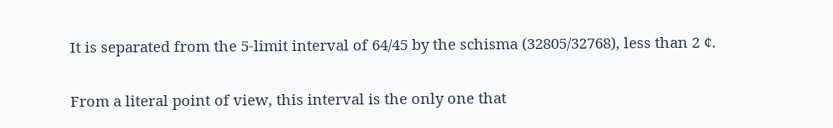It is separated from the 5-limit interval of 64/45 by the schisma (32805/32768), less than 2 ¢.

From a literal point of view, this interval is the only one that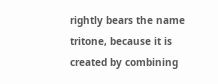rightly bears the name tritone, because it is created by combining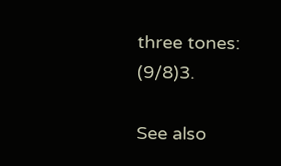three tones: (9/8)3.

See also